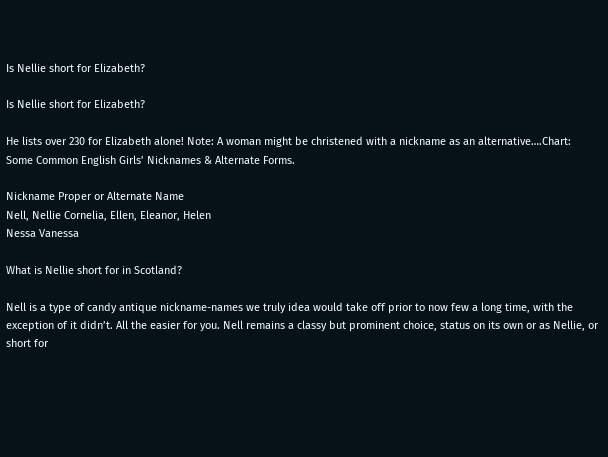Is Nellie short for Elizabeth?

Is Nellie short for Elizabeth?

He lists over 230 for Elizabeth alone! Note: A woman might be christened with a nickname as an alternative….Chart: Some Common English Girls’ Nicknames & Alternate Forms.

Nickname Proper or Alternate Name
Nell, Nellie Cornelia, Ellen, Eleanor, Helen
Nessa Vanessa

What is Nellie short for in Scotland?

Nell is a type of candy antique nickname-names we truly idea would take off prior to now few a long time, with the exception of it didn’t. All the easier for you. Nell remains a classy but prominent choice, status on its own or as Nellie, or short for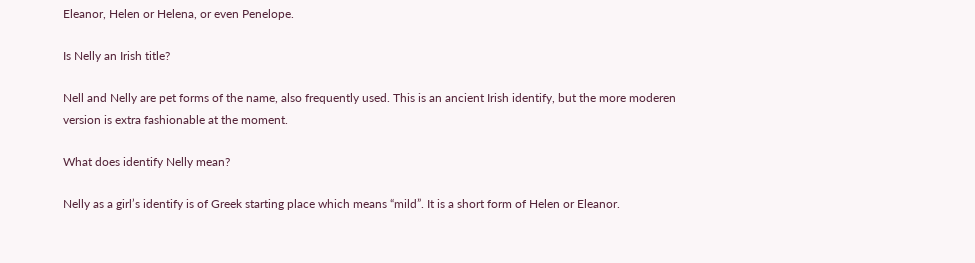Eleanor, Helen or Helena, or even Penelope.

Is Nelly an Irish title?

Nell and Nelly are pet forms of the name, also frequently used. This is an ancient Irish identify, but the more moderen version is extra fashionable at the moment.

What does identify Nelly mean?

Nelly as a girl’s identify is of Greek starting place which means “mild”. It is a short form of Helen or Eleanor.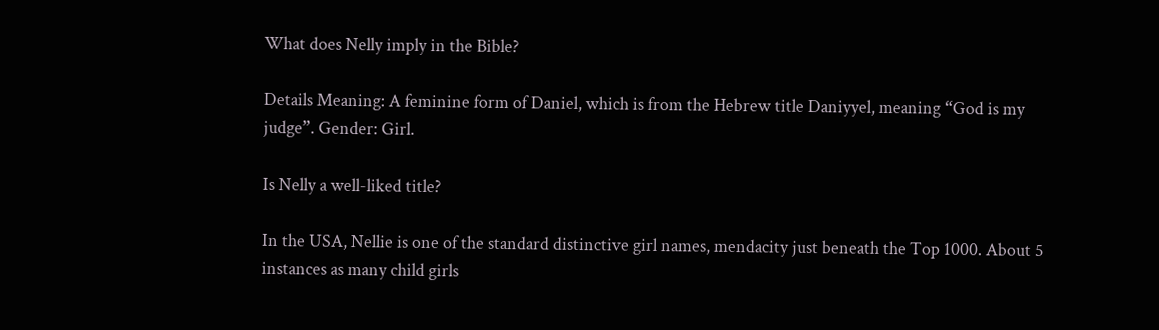What does Nelly imply in the Bible?

Details Meaning: A feminine form of Daniel, which is from the Hebrew title Daniyyel, meaning “God is my judge”. Gender: Girl.

Is Nelly a well-liked title?

In the USA, Nellie is one of the standard distinctive girl names, mendacity just beneath the Top 1000. About 5 instances as many child girls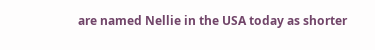are named Nellie in the USA today as shorter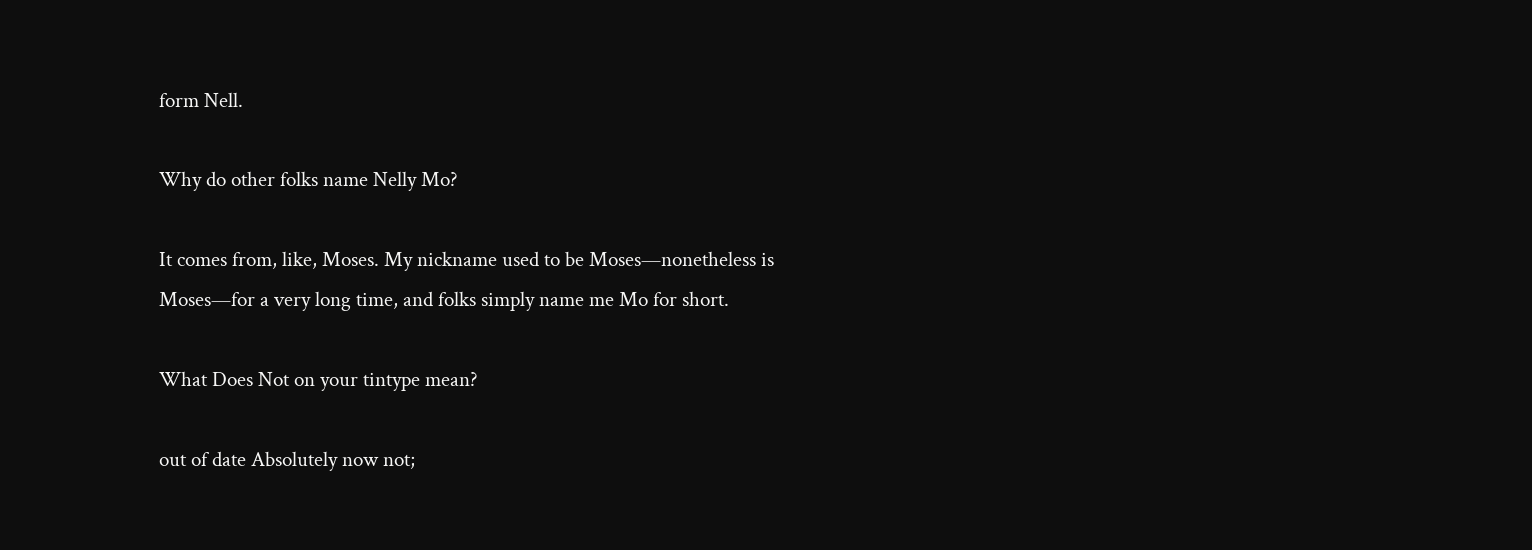form Nell.

Why do other folks name Nelly Mo?

It comes from, like, Moses. My nickname used to be Moses—nonetheless is Moses—for a very long time, and folks simply name me Mo for short.

What Does Not on your tintype mean?

out of date Absolutely now not;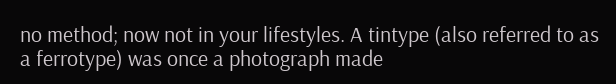no method; now not in your lifestyles. A tintype (also referred to as a ferrotype) was once a photograph made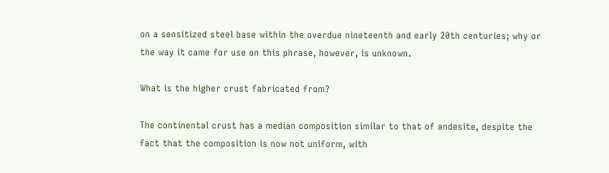on a sensitized steel base within the overdue nineteenth and early 20th centuries; why or the way it came for use on this phrase, however, is unknown.

What is the higher crust fabricated from?

The continental crust has a median composition similar to that of andesite, despite the fact that the composition is now not uniform, with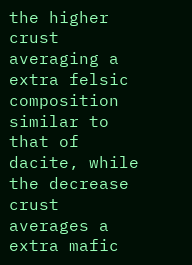the higher crust averaging a extra felsic composition similar to that of dacite, while the decrease crust averages a extra mafic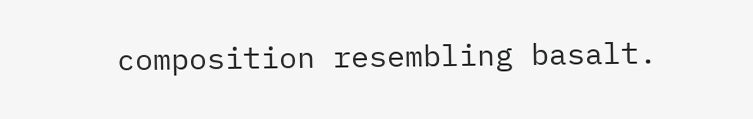composition resembling basalt.